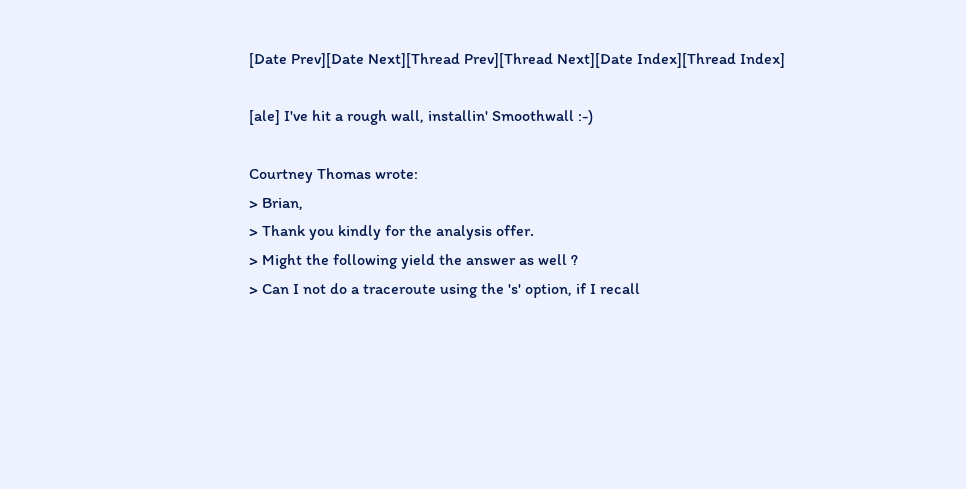[Date Prev][Date Next][Thread Prev][Thread Next][Date Index][Thread Index]

[ale] I've hit a rough wall, installin' Smoothwall :-)

Courtney Thomas wrote:
> Brian,
> Thank you kindly for the analysis offer.
> Might the following yield the answer as well ?
> Can I not do a traceroute using the 's' option, if I recall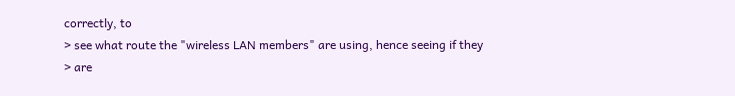correctly, to
> see what route the "wireless LAN members" are using, hence seeing if they
> are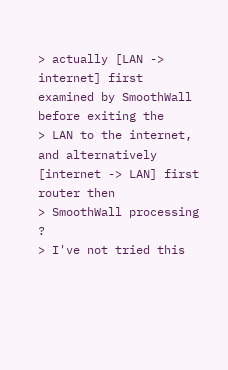> actually [LAN -> internet] first examined by SmoothWall before exiting the
> LAN to the internet, and alternatively [internet -> LAN] first router then
> SmoothWall processing  ?
> I've not tried this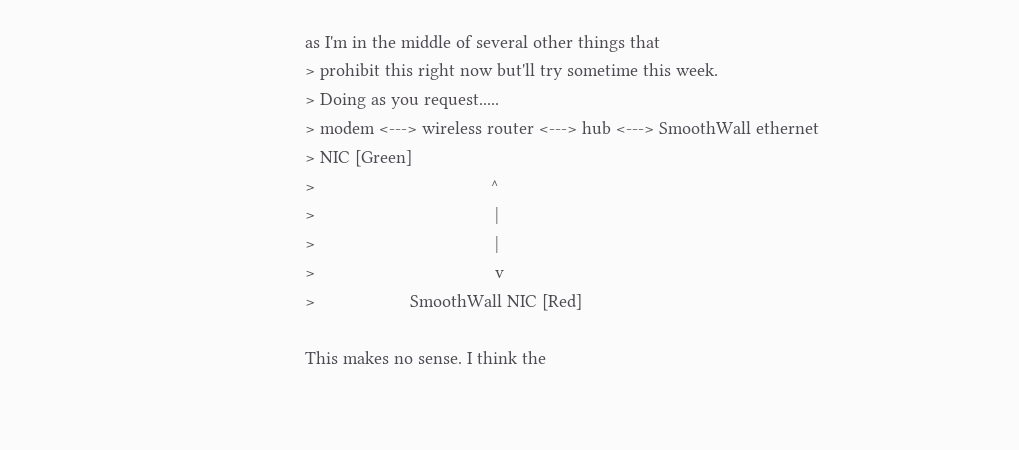as I'm in the middle of several other things that
> prohibit this right now but'll try sometime this week.
> Doing as you request.....
> modem <---> wireless router <---> hub <---> SmoothWall ethernet
> NIC [Green]
>                                   ^
>                                    |
>                                    |
>                                    v
>                   SmoothWall NIC [Red]

This makes no sense. I think the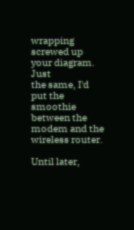wrapping screwed up your diagram.  Just
the same, I'd put the smoothie between the modem and the wireless router.

Until later,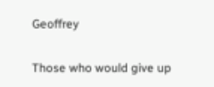Geoffrey

Those who would give up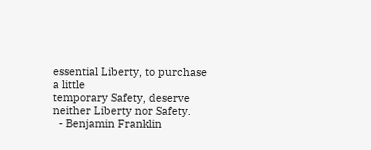essential Liberty, to purchase a little
temporary Safety, deserve neither Liberty nor Safety.
  - Benjamin Franklin